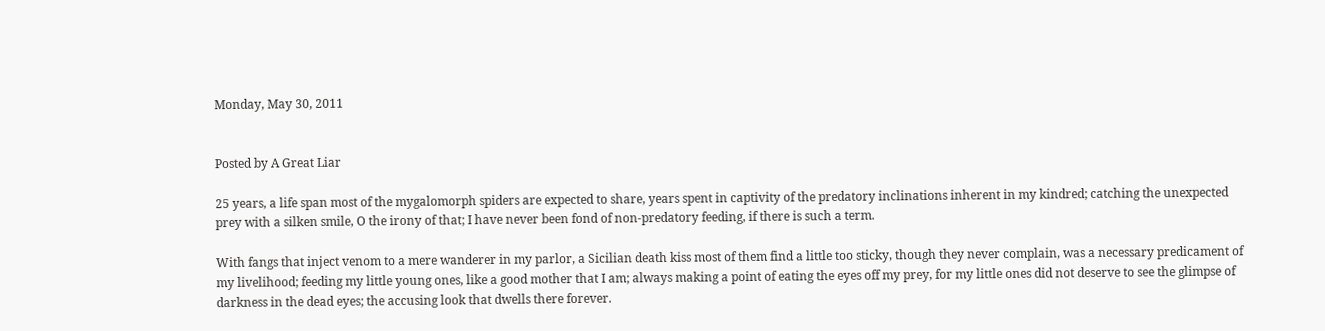Monday, May 30, 2011


Posted by A Great Liar

25 years, a life span most of the mygalomorph spiders are expected to share, years spent in captivity of the predatory inclinations inherent in my kindred; catching the unexpected prey with a silken smile, O the irony of that; I have never been fond of non-predatory feeding, if there is such a term.

With fangs that inject venom to a mere wanderer in my parlor, a Sicilian death kiss most of them find a little too sticky, though they never complain, was a necessary predicament of my livelihood; feeding my little young ones, like a good mother that I am; always making a point of eating the eyes off my prey, for my little ones did not deserve to see the glimpse of darkness in the dead eyes; the accusing look that dwells there forever.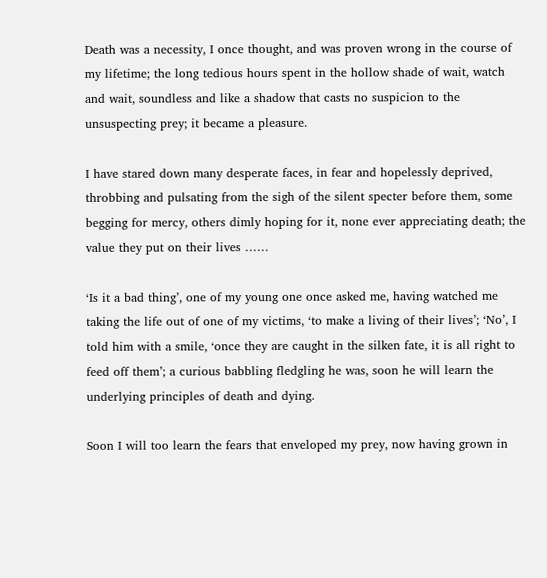Death was a necessity, I once thought, and was proven wrong in the course of my lifetime; the long tedious hours spent in the hollow shade of wait, watch and wait, soundless and like a shadow that casts no suspicion to the unsuspecting prey; it became a pleasure.

I have stared down many desperate faces, in fear and hopelessly deprived, throbbing and pulsating from the sigh of the silent specter before them, some begging for mercy, others dimly hoping for it, none ever appreciating death; the value they put on their lives ……

‘Is it a bad thing’, one of my young one once asked me, having watched me taking the life out of one of my victims, ‘to make a living of their lives’; ‘No’, I told him with a smile, ‘once they are caught in the silken fate, it is all right to feed off them’; a curious babbling fledgling he was, soon he will learn the underlying principles of death and dying.

Soon I will too learn the fears that enveloped my prey, now having grown in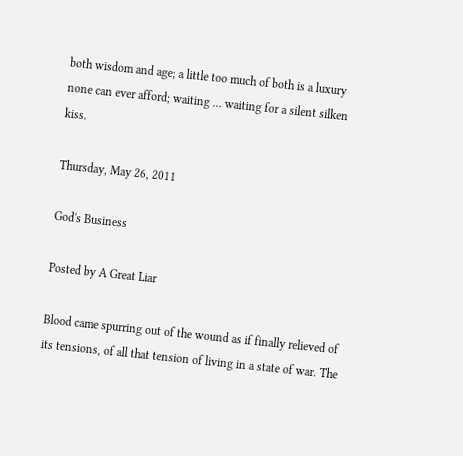both wisdom and age; a little too much of both is a luxury none can ever afford; waiting … waiting for a silent silken kiss.

Thursday, May 26, 2011

God's Business

Posted by A Great Liar

Blood came spurring out of the wound as if finally relieved of its tensions, of all that tension of living in a state of war. The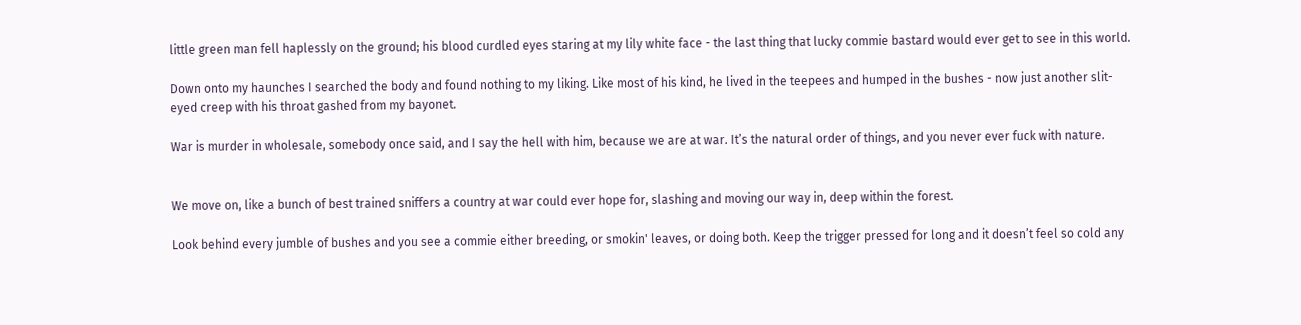little green man fell haplessly on the ground; his blood curdled eyes staring at my lily white face - the last thing that lucky commie bastard would ever get to see in this world.

Down onto my haunches I searched the body and found nothing to my liking. Like most of his kind, he lived in the teepees and humped in the bushes - now just another slit-eyed creep with his throat gashed from my bayonet.

War is murder in wholesale, somebody once said, and I say the hell with him, because we are at war. It’s the natural order of things, and you never ever fuck with nature.


We move on, like a bunch of best trained sniffers a country at war could ever hope for, slashing and moving our way in, deep within the forest.

Look behind every jumble of bushes and you see a commie either breeding, or smokin' leaves, or doing both. Keep the trigger pressed for long and it doesn’t feel so cold any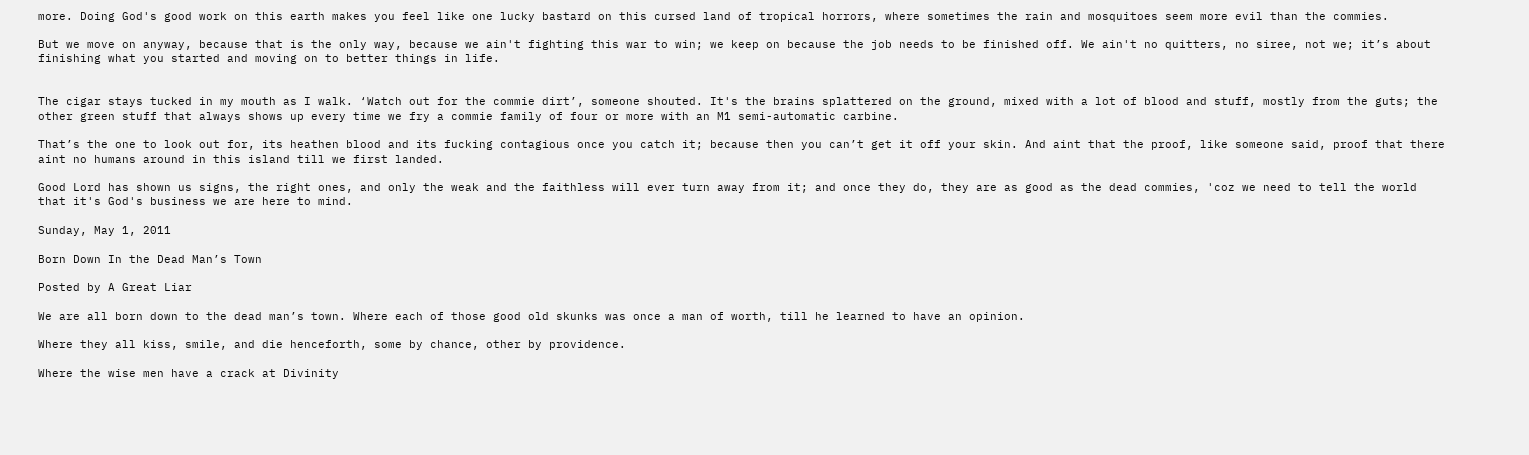more. Doing God's good work on this earth makes you feel like one lucky bastard on this cursed land of tropical horrors, where sometimes the rain and mosquitoes seem more evil than the commies.

But we move on anyway, because that is the only way, because we ain't fighting this war to win; we keep on because the job needs to be finished off. We ain't no quitters, no siree, not we; it’s about finishing what you started and moving on to better things in life.


The cigar stays tucked in my mouth as I walk. ‘Watch out for the commie dirt’, someone shouted. It's the brains splattered on the ground, mixed with a lot of blood and stuff, mostly from the guts; the other green stuff that always shows up every time we fry a commie family of four or more with an M1 semi-automatic carbine.

That’s the one to look out for, its heathen blood and its fucking contagious once you catch it; because then you can’t get it off your skin. And aint that the proof, like someone said, proof that there aint no humans around in this island till we first landed.

Good Lord has shown us signs, the right ones, and only the weak and the faithless will ever turn away from it; and once they do, they are as good as the dead commies, 'coz we need to tell the world that it's God's business we are here to mind.

Sunday, May 1, 2011

Born Down In the Dead Man’s Town

Posted by A Great Liar

We are all born down to the dead man’s town. Where each of those good old skunks was once a man of worth, till he learned to have an opinion.

Where they all kiss, smile, and die henceforth, some by chance, other by providence.

Where the wise men have a crack at Divinity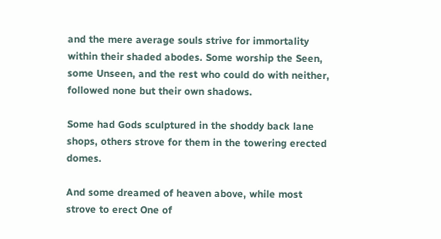and the mere average souls strive for immortality within their shaded abodes. Some worship the Seen, some Unseen, and the rest who could do with neither, followed none but their own shadows.

Some had Gods sculptured in the shoddy back lane shops, others strove for them in the towering erected domes.

And some dreamed of heaven above, while most strove to erect One of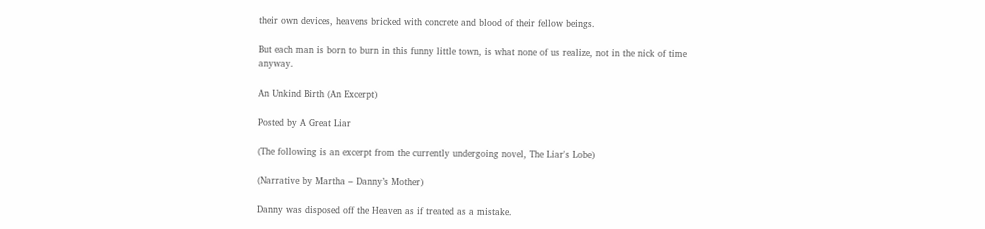their own devices, heavens bricked with concrete and blood of their fellow beings.

But each man is born to burn in this funny little town, is what none of us realize, not in the nick of time anyway.

An Unkind Birth (An Excerpt)

Posted by A Great Liar

(The following is an excerpt from the currently undergoing novel, The Liar's Lobe)

(Narrative by Martha – Danny’s Mother)

Danny was disposed off the Heaven as if treated as a mistake.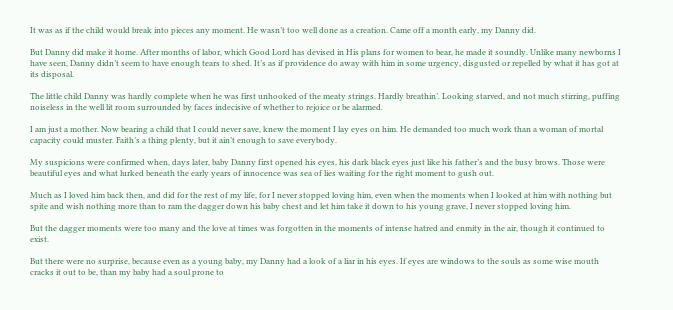It was as if the child would break into pieces any moment. He wasn’t too well done as a creation. Came off a month early, my Danny did.

But Danny did make it home. After months of labor, which Good Lord has devised in His plans for women to bear, he made it soundly. Unlike many newborns I have seen, Danny didn’t seem to have enough tears to shed. It’s as if providence do away with him in some urgency, disgusted or repelled by what it has got at its disposal.

The little child Danny was hardly complete when he was first unhooked of the meaty strings. Hardly breathin’. Looking starved, and not much stirring, puffing noiseless in the well lit room surrounded by faces indecisive of whether to rejoice or be alarmed.

I am just a mother. Now bearing a child that I could never save, knew the moment I lay eyes on him. He demanded too much work than a woman of mortal capacity could muster. Faith’s a thing plenty, but it ain’t enough to save everybody.

My suspicions were confirmed when, days later, baby Danny first opened his eyes, his dark black eyes just like his father’s and the busy brows. Those were beautiful eyes and what lurked beneath the early years of innocence was sea of lies waiting for the right moment to gush out.

Much as I loved him back then, and did for the rest of my life, for I never stopped loving him, even when the moments when I looked at him with nothing but spite and wish nothing more than to ram the dagger down his baby chest and let him take it down to his young grave, I never stopped loving him.

But the dagger moments were too many and the love at times was forgotten in the moments of intense hatred and enmity in the air, though it continued to exist.

But there were no surprise, because even as a young baby, my Danny had a look of a liar in his eyes. If eyes are windows to the souls as some wise mouth cracks it out to be, than my baby had a soul prone to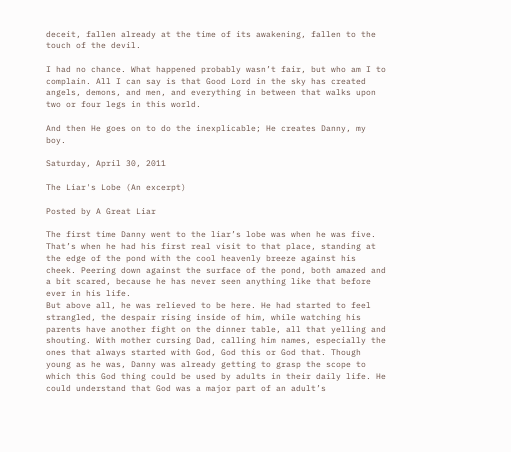deceit, fallen already at the time of its awakening, fallen to the touch of the devil.

I had no chance. What happened probably wasn’t fair, but who am I to complain. All I can say is that Good Lord in the sky has created angels, demons, and men, and everything in between that walks upon two or four legs in this world.

And then He goes on to do the inexplicable; He creates Danny, my boy.

Saturday, April 30, 2011

The Liar's Lobe (An excerpt)

Posted by A Great Liar

The first time Danny went to the liar’s lobe was when he was five. That’s when he had his first real visit to that place, standing at the edge of the pond with the cool heavenly breeze against his cheek. Peering down against the surface of the pond, both amazed and a bit scared, because he has never seen anything like that before ever in his life.
But above all, he was relieved to be here. He had started to feel strangled, the despair rising inside of him, while watching his parents have another fight on the dinner table, all that yelling and shouting. With mother cursing Dad, calling him names, especially the ones that always started with God, God this or God that. Though young as he was, Danny was already getting to grasp the scope to which this God thing could be used by adults in their daily life. He could understand that God was a major part of an adult’s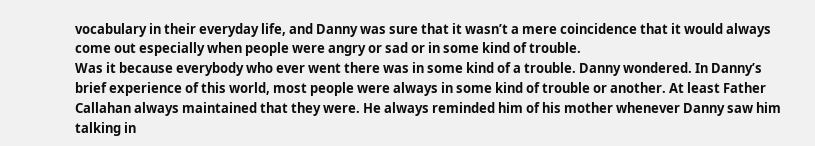vocabulary in their everyday life, and Danny was sure that it wasn’t a mere coincidence that it would always come out especially when people were angry or sad or in some kind of trouble.
Was it because everybody who ever went there was in some kind of a trouble. Danny wondered. In Danny’s brief experience of this world, most people were always in some kind of trouble or another. At least Father Callahan always maintained that they were. He always reminded him of his mother whenever Danny saw him talking in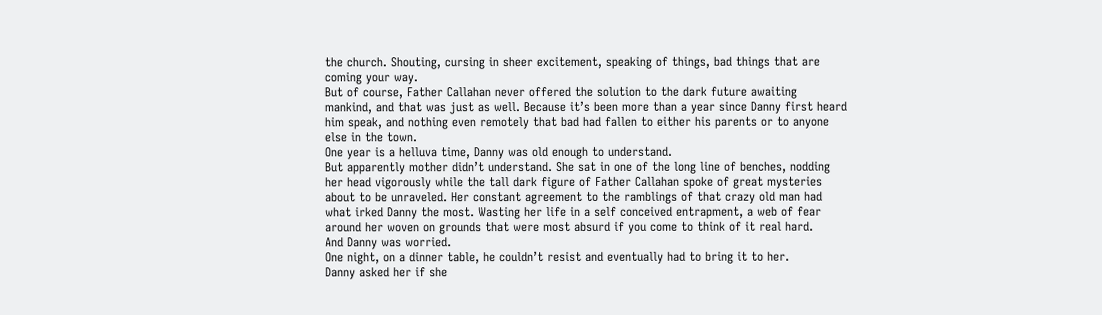the church. Shouting, cursing in sheer excitement, speaking of things, bad things that are coming your way.
But of course, Father Callahan never offered the solution to the dark future awaiting mankind, and that was just as well. Because it’s been more than a year since Danny first heard him speak, and nothing even remotely that bad had fallen to either his parents or to anyone else in the town.
One year is a helluva time, Danny was old enough to understand.
But apparently mother didn’t understand. She sat in one of the long line of benches, nodding her head vigorously while the tall dark figure of Father Callahan spoke of great mysteries about to be unraveled. Her constant agreement to the ramblings of that crazy old man had what irked Danny the most. Wasting her life in a self conceived entrapment, a web of fear around her woven on grounds that were most absurd if you come to think of it real hard.
And Danny was worried.
One night, on a dinner table, he couldn’t resist and eventually had to bring it to her.
Danny asked her if she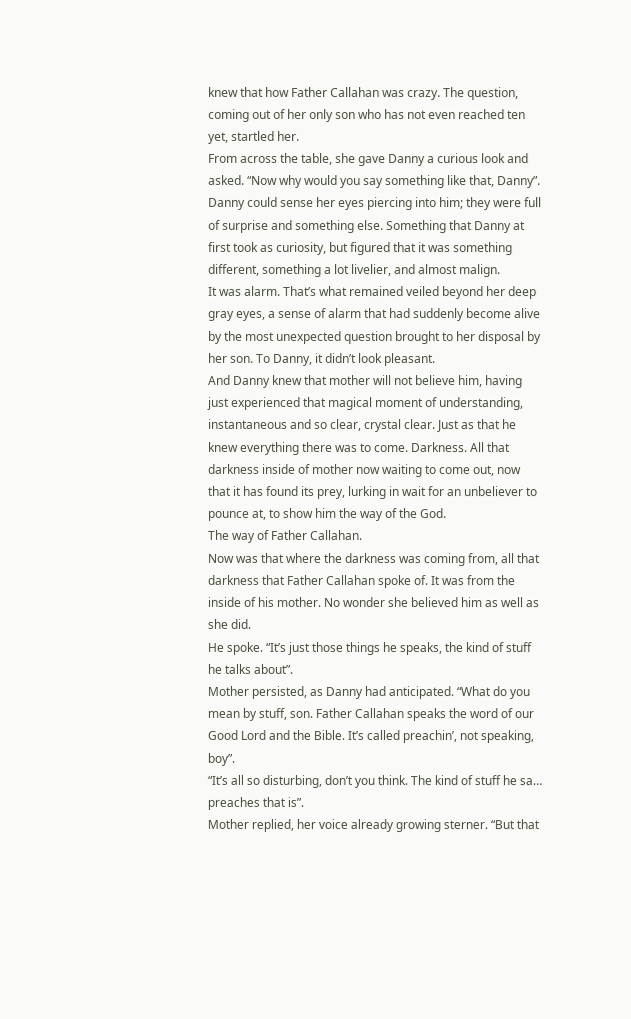knew that how Father Callahan was crazy. The question, coming out of her only son who has not even reached ten yet, startled her.
From across the table, she gave Danny a curious look and asked. “Now why would you say something like that, Danny”.
Danny could sense her eyes piercing into him; they were full of surprise and something else. Something that Danny at first took as curiosity, but figured that it was something different, something a lot livelier, and almost malign.
It was alarm. That’s what remained veiled beyond her deep gray eyes, a sense of alarm that had suddenly become alive by the most unexpected question brought to her disposal by her son. To Danny, it didn’t look pleasant.
And Danny knew that mother will not believe him, having just experienced that magical moment of understanding, instantaneous and so clear, crystal clear. Just as that he knew everything there was to come. Darkness. All that darkness inside of mother now waiting to come out, now that it has found its prey, lurking in wait for an unbeliever to pounce at, to show him the way of the God.
The way of Father Callahan.
Now was that where the darkness was coming from, all that darkness that Father Callahan spoke of. It was from the inside of his mother. No wonder she believed him as well as she did.
He spoke. “It’s just those things he speaks, the kind of stuff he talks about”.
Mother persisted, as Danny had anticipated. “What do you mean by stuff, son. Father Callahan speaks the word of our Good Lord and the Bible. It’s called preachin’, not speaking, boy”.
“It’s all so disturbing, don’t you think. The kind of stuff he sa… preaches that is”.
Mother replied, her voice already growing sterner. “But that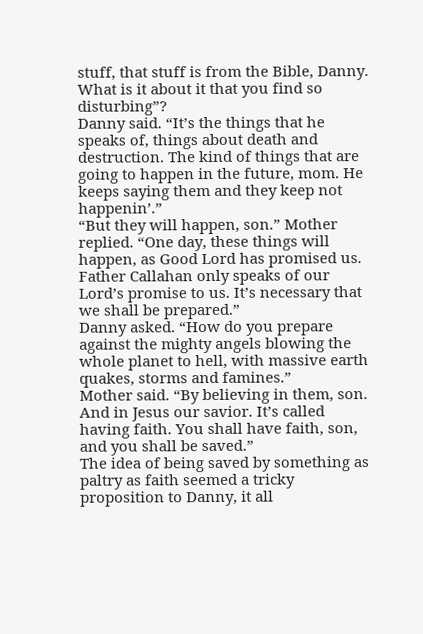stuff, that stuff is from the Bible, Danny. What is it about it that you find so disturbing”?
Danny said. “It’s the things that he speaks of, things about death and destruction. The kind of things that are going to happen in the future, mom. He keeps saying them and they keep not happenin’.”
“But they will happen, son.” Mother replied. “One day, these things will happen, as Good Lord has promised us. Father Callahan only speaks of our Lord’s promise to us. It’s necessary that we shall be prepared.”
Danny asked. “How do you prepare against the mighty angels blowing the whole planet to hell, with massive earth quakes, storms and famines.”
Mother said. “By believing in them, son. And in Jesus our savior. It’s called having faith. You shall have faith, son, and you shall be saved.”
The idea of being saved by something as paltry as faith seemed a tricky proposition to Danny, it all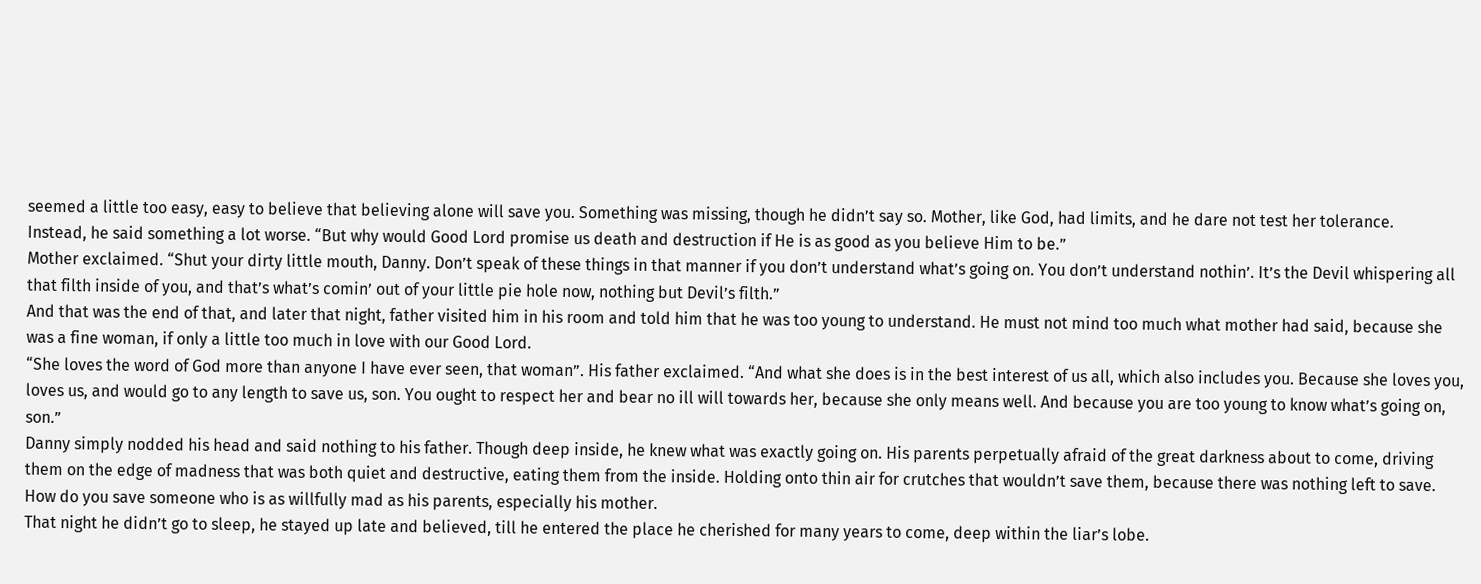seemed a little too easy, easy to believe that believing alone will save you. Something was missing, though he didn’t say so. Mother, like God, had limits, and he dare not test her tolerance.
Instead, he said something a lot worse. “But why would Good Lord promise us death and destruction if He is as good as you believe Him to be.”
Mother exclaimed. “Shut your dirty little mouth, Danny. Don’t speak of these things in that manner if you don’t understand what’s going on. You don’t understand nothin’. It’s the Devil whispering all that filth inside of you, and that’s what’s comin’ out of your little pie hole now, nothing but Devil’s filth.”
And that was the end of that, and later that night, father visited him in his room and told him that he was too young to understand. He must not mind too much what mother had said, because she was a fine woman, if only a little too much in love with our Good Lord.
“She loves the word of God more than anyone I have ever seen, that woman”. His father exclaimed. “And what she does is in the best interest of us all, which also includes you. Because she loves you, loves us, and would go to any length to save us, son. You ought to respect her and bear no ill will towards her, because she only means well. And because you are too young to know what’s going on, son.”
Danny simply nodded his head and said nothing to his father. Though deep inside, he knew what was exactly going on. His parents perpetually afraid of the great darkness about to come, driving them on the edge of madness that was both quiet and destructive, eating them from the inside. Holding onto thin air for crutches that wouldn’t save them, because there was nothing left to save. How do you save someone who is as willfully mad as his parents, especially his mother.
That night he didn’t go to sleep, he stayed up late and believed, till he entered the place he cherished for many years to come, deep within the liar’s lobe.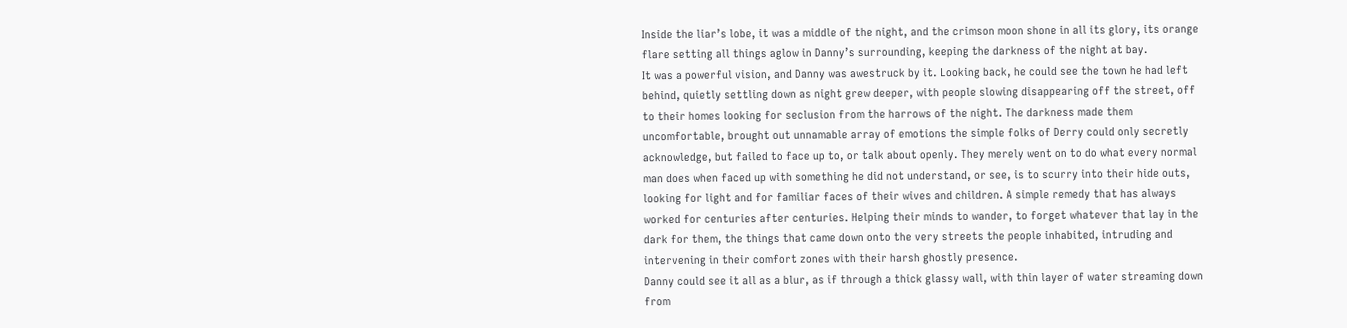Inside the liar’s lobe, it was a middle of the night, and the crimson moon shone in all its glory, its orange flare setting all things aglow in Danny’s surrounding, keeping the darkness of the night at bay.
It was a powerful vision, and Danny was awestruck by it. Looking back, he could see the town he had left behind, quietly settling down as night grew deeper, with people slowing disappearing off the street, off to their homes looking for seclusion from the harrows of the night. The darkness made them uncomfortable, brought out unnamable array of emotions the simple folks of Derry could only secretly acknowledge, but failed to face up to, or talk about openly. They merely went on to do what every normal man does when faced up with something he did not understand, or see, is to scurry into their hide outs, looking for light and for familiar faces of their wives and children. A simple remedy that has always worked for centuries after centuries. Helping their minds to wander, to forget whatever that lay in the dark for them, the things that came down onto the very streets the people inhabited, intruding and intervening in their comfort zones with their harsh ghostly presence.
Danny could see it all as a blur, as if through a thick glassy wall, with thin layer of water streaming down from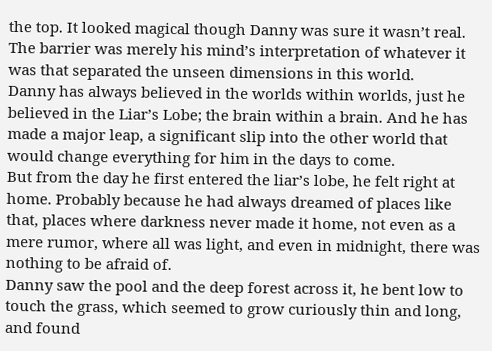the top. It looked magical though Danny was sure it wasn’t real. The barrier was merely his mind’s interpretation of whatever it was that separated the unseen dimensions in this world.
Danny has always believed in the worlds within worlds, just he believed in the Liar’s Lobe; the brain within a brain. And he has made a major leap, a significant slip into the other world that would change everything for him in the days to come.
But from the day he first entered the liar’s lobe, he felt right at home. Probably because he had always dreamed of places like that, places where darkness never made it home, not even as a mere rumor, where all was light, and even in midnight, there was nothing to be afraid of.
Danny saw the pool and the deep forest across it, he bent low to touch the grass, which seemed to grow curiously thin and long, and found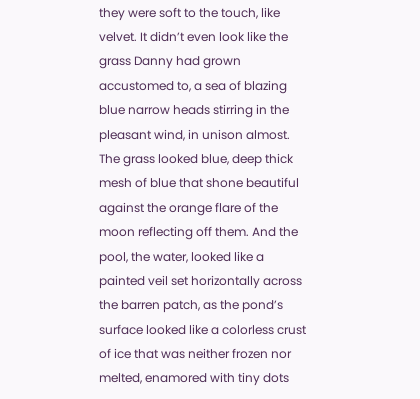they were soft to the touch, like velvet. It didn’t even look like the grass Danny had grown accustomed to, a sea of blazing blue narrow heads stirring in the pleasant wind, in unison almost.
The grass looked blue, deep thick mesh of blue that shone beautiful against the orange flare of the moon reflecting off them. And the pool, the water, looked like a painted veil set horizontally across the barren patch, as the pond’s surface looked like a colorless crust of ice that was neither frozen nor melted, enamored with tiny dots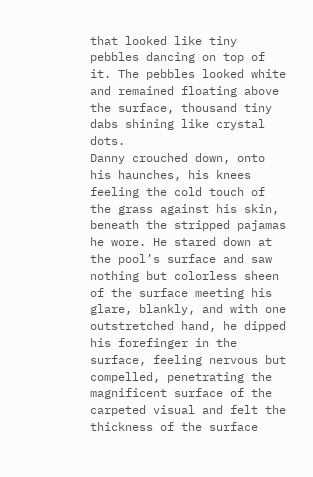that looked like tiny pebbles dancing on top of it. The pebbles looked white and remained floating above the surface, thousand tiny dabs shining like crystal dots.
Danny crouched down, onto his haunches, his knees feeling the cold touch of the grass against his skin, beneath the stripped pajamas he wore. He stared down at the pool’s surface and saw nothing but colorless sheen of the surface meeting his glare, blankly, and with one outstretched hand, he dipped his forefinger in the surface, feeling nervous but compelled, penetrating the magnificent surface of the carpeted visual and felt the thickness of the surface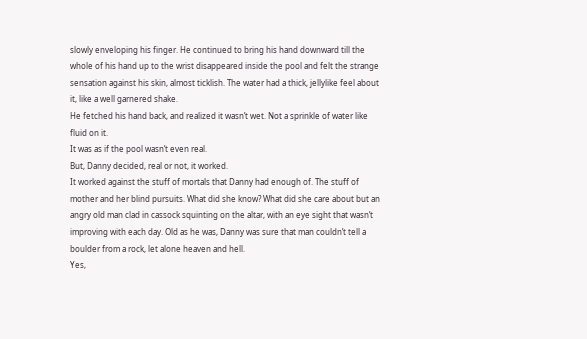slowly enveloping his finger. He continued to bring his hand downward till the whole of his hand up to the wrist disappeared inside the pool and felt the strange sensation against his skin, almost ticklish. The water had a thick, jellylike feel about it, like a well garnered shake.
He fetched his hand back, and realized it wasn’t wet. Not a sprinkle of water like fluid on it.
It was as if the pool wasn’t even real.
But, Danny decided, real or not, it worked.
It worked against the stuff of mortals that Danny had enough of. The stuff of mother and her blind pursuits. What did she know? What did she care about but an angry old man clad in cassock squinting on the altar, with an eye sight that wasn’t improving with each day. Old as he was, Danny was sure that man couldn’t tell a boulder from a rock, let alone heaven and hell.
Yes,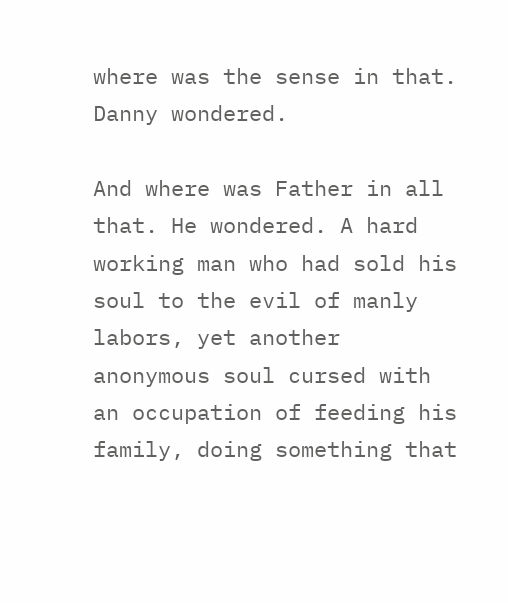where was the sense in that. Danny wondered.

And where was Father in all that. He wondered. A hard working man who had sold his soul to the evil of manly labors, yet another anonymous soul cursed with an occupation of feeding his family, doing something that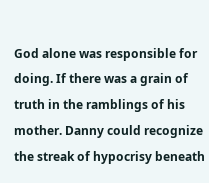God alone was responsible for doing. If there was a grain of truth in the ramblings of his mother. Danny could recognize the streak of hypocrisy beneath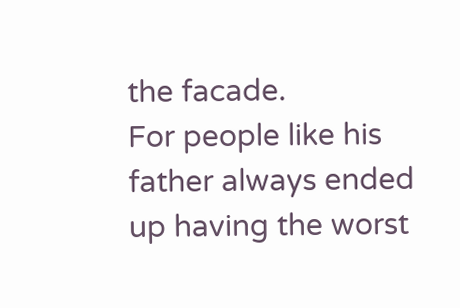the facade.
For people like his father always ended up having the worst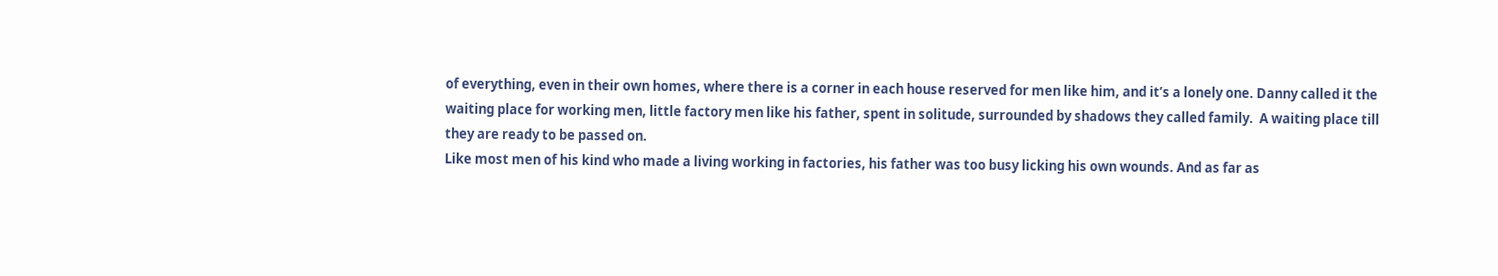of everything, even in their own homes, where there is a corner in each house reserved for men like him, and it’s a lonely one. Danny called it the waiting place for working men, little factory men like his father, spent in solitude, surrounded by shadows they called family.  A waiting place till they are ready to be passed on.
Like most men of his kind who made a living working in factories, his father was too busy licking his own wounds. And as far as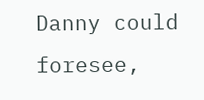Danny could foresee,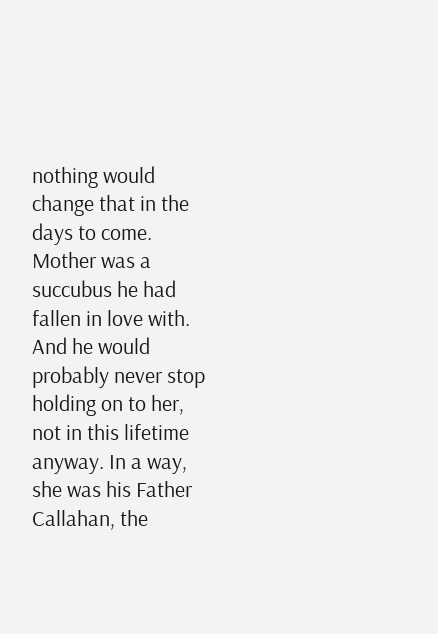nothing would change that in the days to come. Mother was a succubus he had fallen in love with. And he would probably never stop holding on to her, not in this lifetime anyway. In a way, she was his Father Callahan, the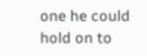one he could hold on to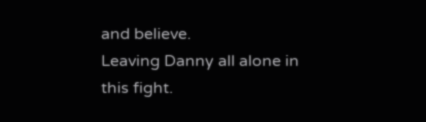and believe.
Leaving Danny all alone in this fight.